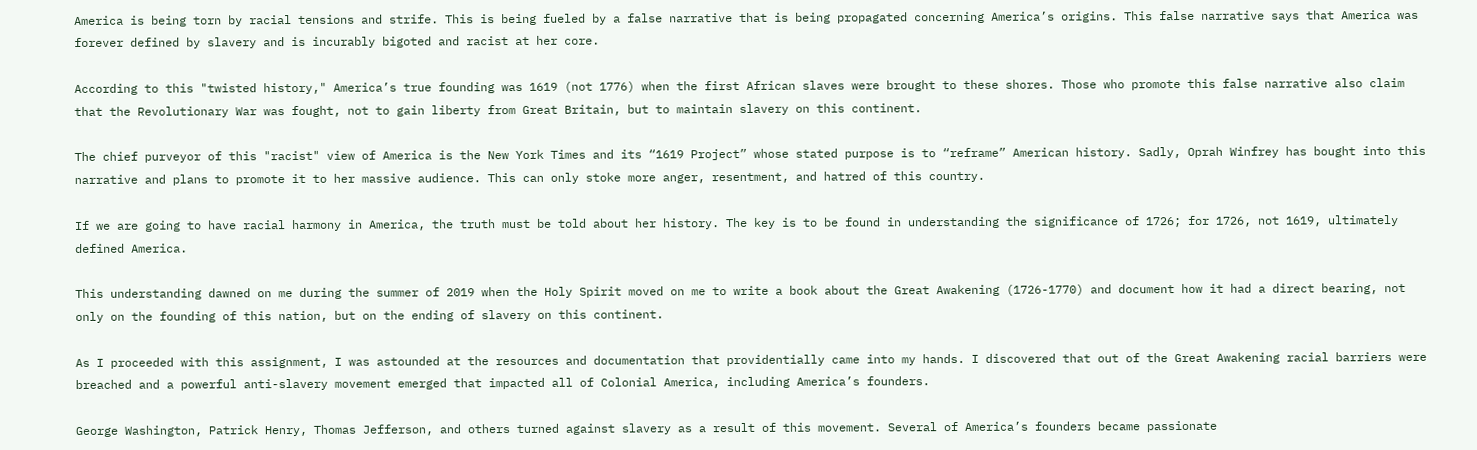America is being torn by racial tensions and strife. This is being fueled by a false narrative that is being propagated concerning America’s origins. This false narrative says that America was forever defined by slavery and is incurably bigoted and racist at her core.

According to this "twisted history," America’s true founding was 1619 (not 1776) when the first African slaves were brought to these shores. Those who promote this false narrative also claim that the Revolutionary War was fought, not to gain liberty from Great Britain, but to maintain slavery on this continent.

The chief purveyor of this "racist" view of America is the New York Times and its “1619 Project” whose stated purpose is to “reframe” American history. Sadly, Oprah Winfrey has bought into this narrative and plans to promote it to her massive audience. This can only stoke more anger, resentment, and hatred of this country.

If we are going to have racial harmony in America, the truth must be told about her history. The key is to be found in understanding the significance of 1726; for 1726, not 1619, ultimately defined America.

This understanding dawned on me during the summer of 2019 when the Holy Spirit moved on me to write a book about the Great Awakening (1726-1770) and document how it had a direct bearing, not only on the founding of this nation, but on the ending of slavery on this continent.

As I proceeded with this assignment, I was astounded at the resources and documentation that providentially came into my hands. I discovered that out of the Great Awakening racial barriers were breached and a powerful anti-slavery movement emerged that impacted all of Colonial America, including America’s founders.

George Washington, Patrick Henry, Thomas Jefferson, and others turned against slavery as a result of this movement. Several of America’s founders became passionate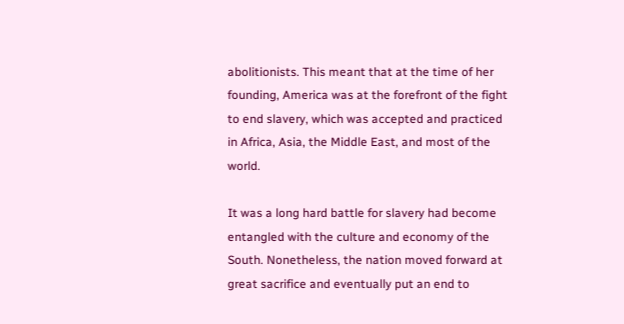abolitionists. This meant that at the time of her founding, America was at the forefront of the fight to end slavery, which was accepted and practiced in Africa, Asia, the Middle East, and most of the world.

It was a long hard battle for slavery had become entangled with the culture and economy of the South. Nonetheless, the nation moved forward at great sacrifice and eventually put an end to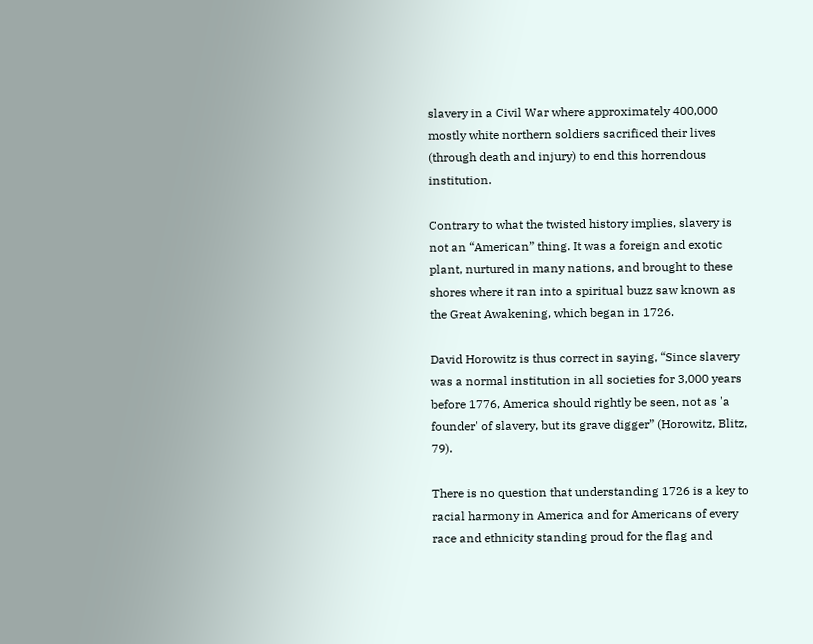slavery in a Civil War where approximately 400,000 mostly white northern soldiers sacrificed their lives (through death and injury) to end this horrendous institution.

Contrary to what the twisted history implies, slavery is not an “American” thing. It was a foreign and exotic plant, nurtured in many nations, and brought to these shores where it ran into a spiritual buzz saw known as the Great Awakening, which began in 1726.

David Horowitz is thus correct in saying, “Since slavery was a normal institution in all societies for 3,000 years before 1776, America should rightly be seen, not as 'a founder' of slavery, but its grave digger” (Horowitz, Blitz, 79).

There is no question that understanding 1726 is a key to racial harmony in America and for Americans of every race and ethnicity standing proud for the flag and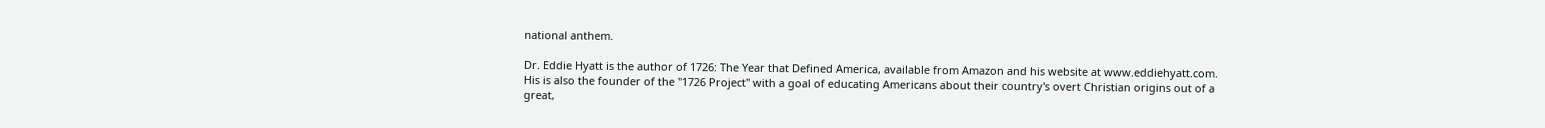national anthem.

Dr. Eddie Hyatt is the author of 1726: The Year that Defined America, available from Amazon and his website at www.eddiehyatt.com. His is also the founder of the "1726 Project" with a goal of educating Americans about their country's overt Christian origins out of a great,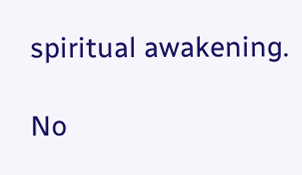spiritual awakening.

No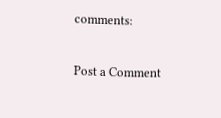comments:

Post a Comment